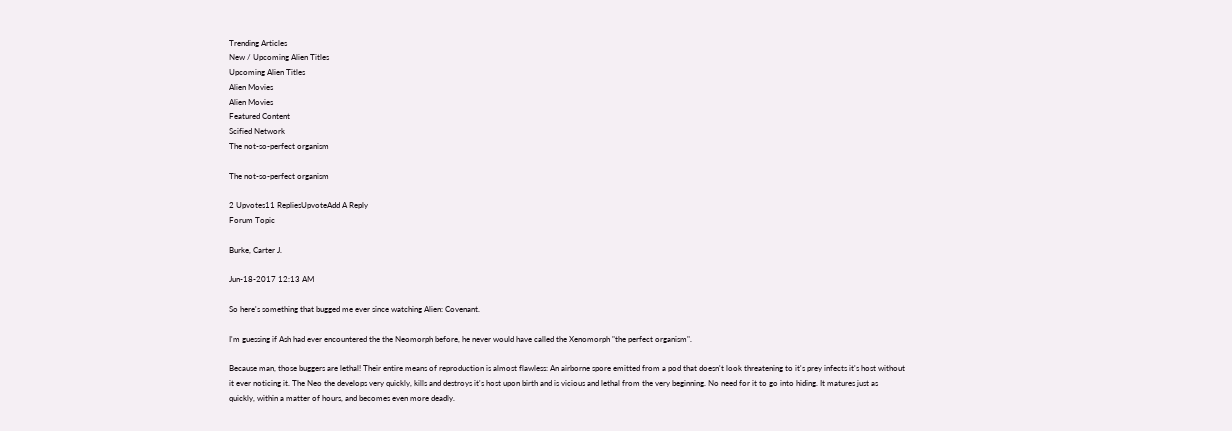Trending Articles
New / Upcoming Alien Titles
Upcoming Alien Titles
Alien Movies
Alien Movies
Featured Content
Scified Network
The not-so-perfect organism

The not-so-perfect organism

2 Upvotes11 RepliesUpvoteAdd A Reply
Forum Topic

Burke, Carter J.

Jun-18-2017 12:13 AM

So here's something that bugged me ever since watching Alien: Covenant.

I'm guessing if Ash had ever encountered the the Neomorph before, he never would have called the Xenomorph "the perfect organism".

Because man, those buggers are lethal! Their entire means of reproduction is almost flawless: An airborne spore emitted from a pod that doesn't look threatening to it's prey infects it's host without it ever noticing it. The Neo the develops very quickly, kills and destroys it's host upon birth and is vicious and lethal from the very beginning. No need for it to go into hiding. It matures just as quickly, within a matter of hours, and becomes even more deadly.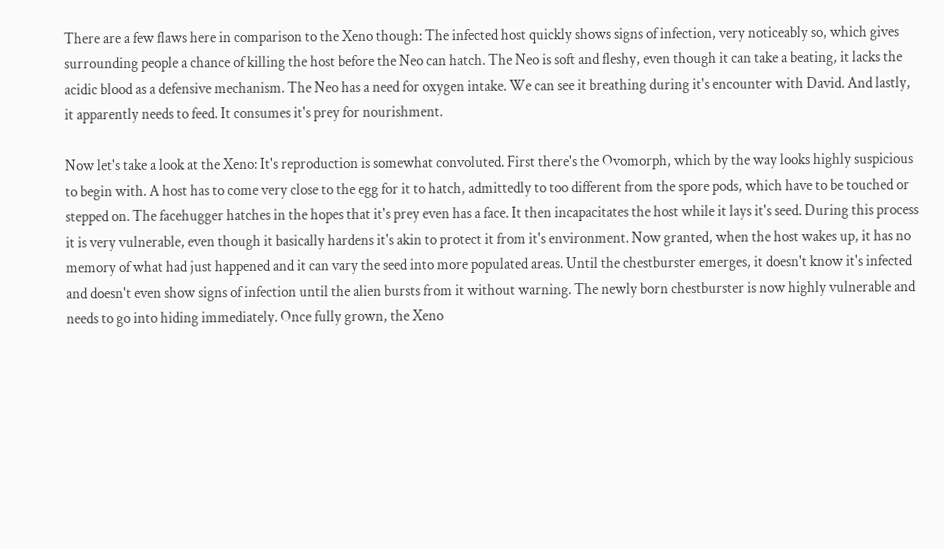There are a few flaws here in comparison to the Xeno though: The infected host quickly shows signs of infection, very noticeably so, which gives surrounding people a chance of killing the host before the Neo can hatch. The Neo is soft and fleshy, even though it can take a beating, it lacks the acidic blood as a defensive mechanism. The Neo has a need for oxygen intake. We can see it breathing during it's encounter with David. And lastly, it apparently needs to feed. It consumes it's prey for nourishment.

Now let's take a look at the Xeno: It's reproduction is somewhat convoluted. First there's the Ovomorph, which by the way looks highly suspicious to begin with. A host has to come very close to the egg for it to hatch, admittedly to too different from the spore pods, which have to be touched or stepped on. The facehugger hatches in the hopes that it's prey even has a face. It then incapacitates the host while it lays it's seed. During this process it is very vulnerable, even though it basically hardens it's akin to protect it from it's environment. Now granted, when the host wakes up, it has no memory of what had just happened and it can vary the seed into more populated areas. Until the chestburster emerges, it doesn't know it's infected and doesn't even show signs of infection until the alien bursts from it without warning. The newly born chestburster is now highly vulnerable and needs to go into hiding immediately. Once fully grown, the Xeno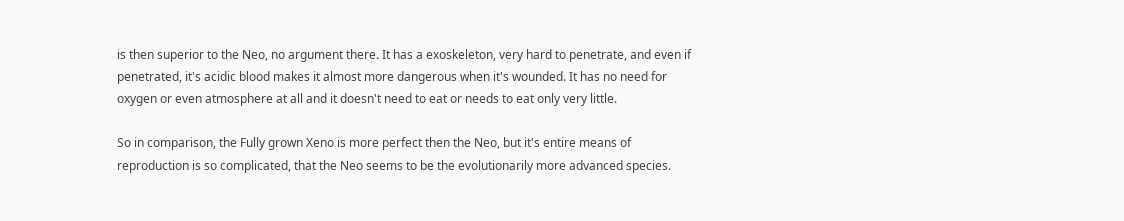is then superior to the Neo, no argument there. It has a exoskeleton, very hard to penetrate, and even if penetrated, it's acidic blood makes it almost more dangerous when it's wounded. It has no need for oxygen or even atmosphere at all and it doesn't need to eat or needs to eat only very little.

So in comparison, the Fully grown Xeno is more perfect then the Neo, but it's entire means of reproduction is so complicated, that the Neo seems to be the evolutionarily more advanced species.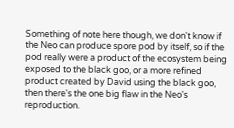Something of note here though, we don't know if the Neo can produce spore pod by itself, so if the pod really were a product of the ecosystem being exposed to the black goo, or a more refined product created by David using the black goo, then there's the one big flaw in the Neo's reproduction.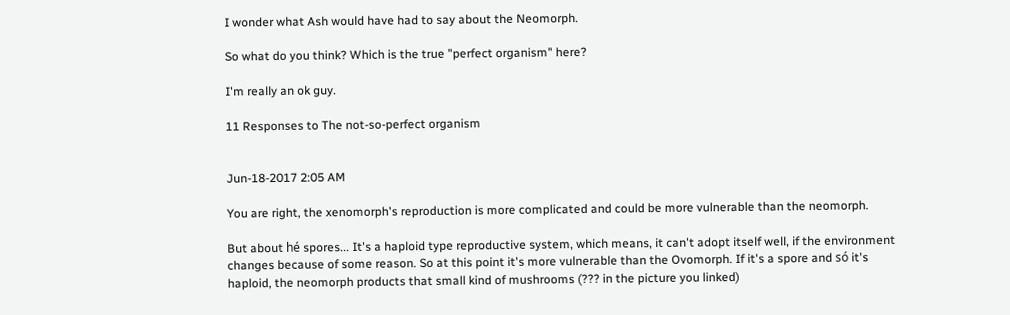I wonder what Ash would have had to say about the Neomorph.

So what do you think? Which is the true "perfect organism" here?

I'm really an ok guy.

11 Responses to The not-so-perfect organism


Jun-18-2017 2:05 AM

You are right, the xenomorph's reproduction is more complicated and could be more vulnerable than the neomorph.

But about hé spores... It's a haploid type reproductive system, which means, it can't adopt itself well, if the environment changes because of some reason. So at this point it's more vulnerable than the Ovomorph. If it's a spore and só it's haploid, the neomorph products that small kind of mushrooms (??? in the picture you linked)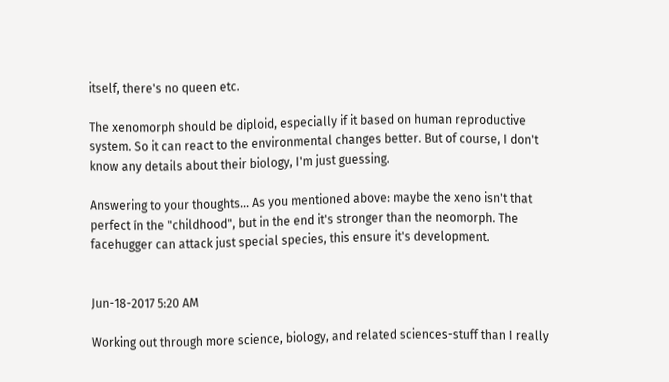itself, there's no queen etc.

The xenomorph should be diploid, especially if it based on human reproductive system. So it can react to the environmental changes better. But of course, I don't know any details about their biology, I'm just guessing.

Answering to your thoughts... As you mentioned above: maybe the xeno isn't that perfect ín the "childhood", but in the end it's stronger than the neomorph. The facehugger can attack just special species, this ensure it's development.


Jun-18-2017 5:20 AM

Working out through more science, biology, and related sciences-stuff than I really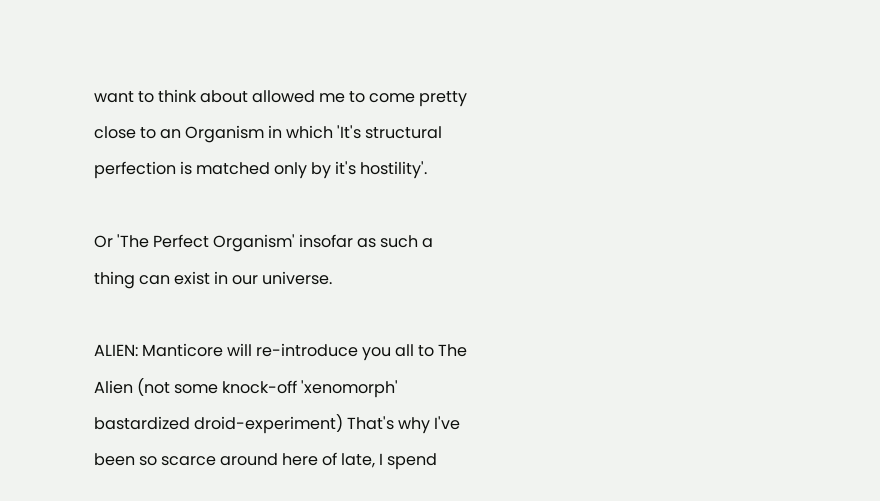want to think about allowed me to come pretty close to an Organism in which 'It's structural perfection is matched only by it's hostility'.

Or 'The Perfect Organism' insofar as such a thing can exist in our universe.

ALIEN: Manticore will re-introduce you all to The Alien (not some knock-off 'xenomorph' bastardized droid-experiment) That's why I've been so scarce around here of late, I spend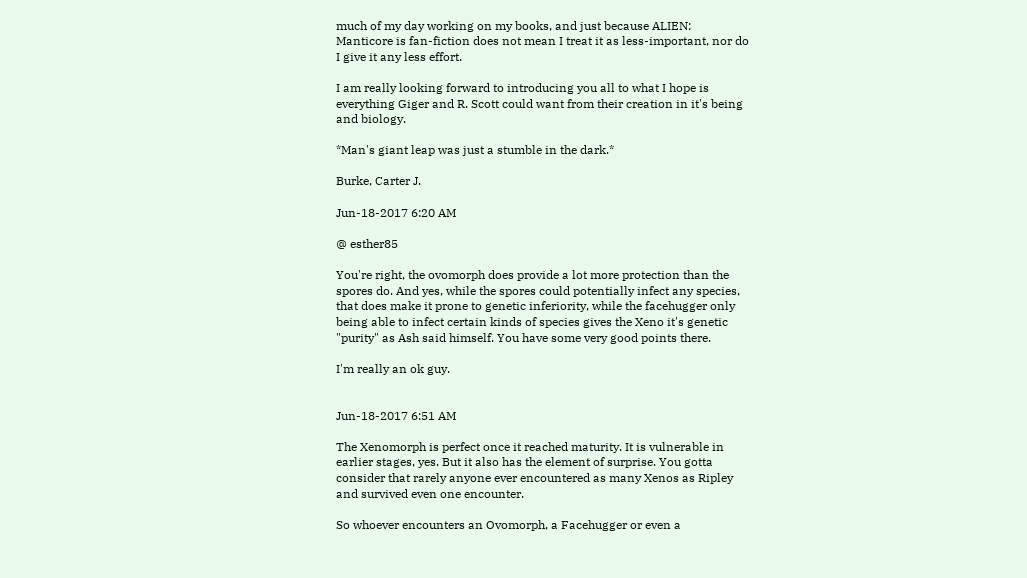much of my day working on my books, and just because ALIEN: Manticore is fan-fiction does not mean I treat it as less-important, nor do I give it any less effort.

I am really looking forward to introducing you all to what I hope is everything Giger and R. Scott could want from their creation in it's being and biology.

*Man's giant leap was just a stumble in the dark.*

Burke, Carter J.

Jun-18-2017 6:20 AM

@ esther85

You're right, the ovomorph does provide a lot more protection than the spores do. And yes, while the spores could potentially infect any species, that does make it prone to genetic inferiority, while the facehugger only being able to infect certain kinds of species gives the Xeno it's genetic "purity" as Ash said himself. You have some very good points there.

I'm really an ok guy.


Jun-18-2017 6:51 AM

The Xenomorph is perfect once it reached maturity. It is vulnerable in earlier stages, yes. But it also has the element of surprise. You gotta consider that rarely anyone ever encountered as many Xenos as Ripley and survived even one encounter.

So whoever encounters an Ovomorph, a Facehugger or even a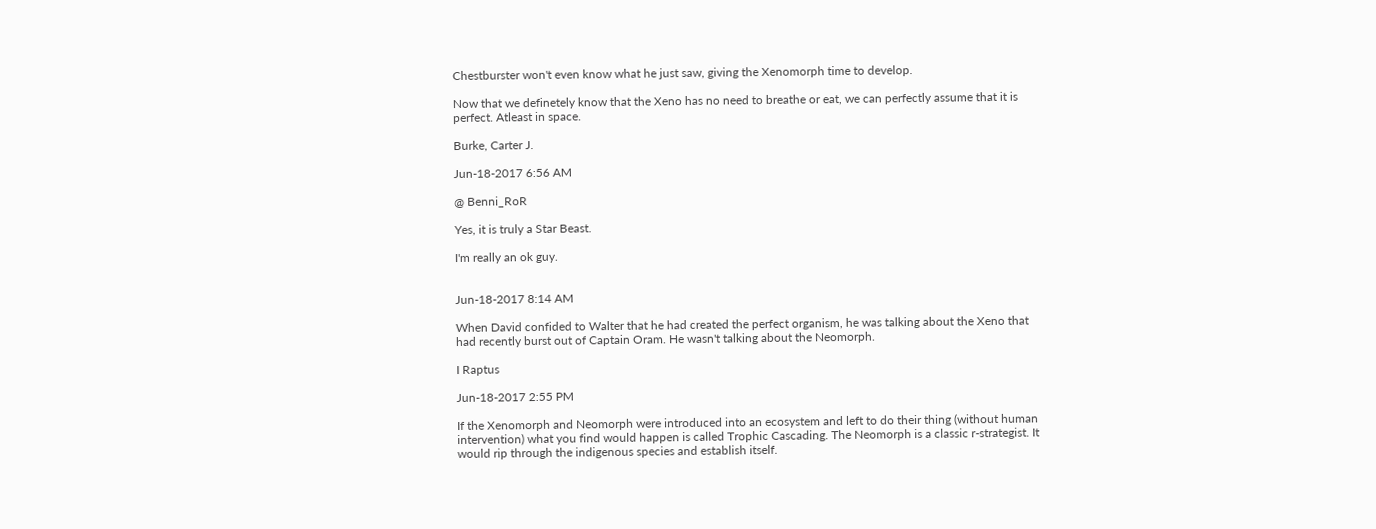Chestburster won't even know what he just saw, giving the Xenomorph time to develop.

Now that we definetely know that the Xeno has no need to breathe or eat, we can perfectly assume that it is perfect. Atleast in space.

Burke, Carter J.

Jun-18-2017 6:56 AM

@ Benni_RoR

Yes, it is truly a Star Beast.

I'm really an ok guy.


Jun-18-2017 8:14 AM

When David confided to Walter that he had created the perfect organism, he was talking about the Xeno that had recently burst out of Captain Oram. He wasn't talking about the Neomorph.

I Raptus

Jun-18-2017 2:55 PM

If the Xenomorph and Neomorph were introduced into an ecosystem and left to do their thing (without human intervention) what you find would happen is called Trophic Cascading. The Neomorph is a classic r-strategist. It would rip through the indigenous species and establish itself.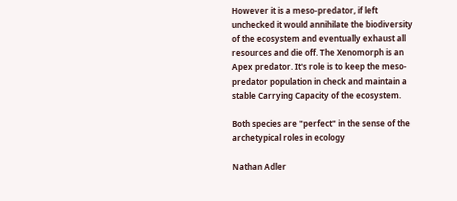However it is a meso-predator, if left unchecked it would annihilate the biodiversity of the ecosystem and eventually exhaust all resources and die off. The Xenomorph is an Apex predator. It's role is to keep the meso-predator population in check and maintain a stable Carrying Capacity of the ecosystem.

Both species are "perfect" in the sense of the archetypical roles in ecology

Nathan Adler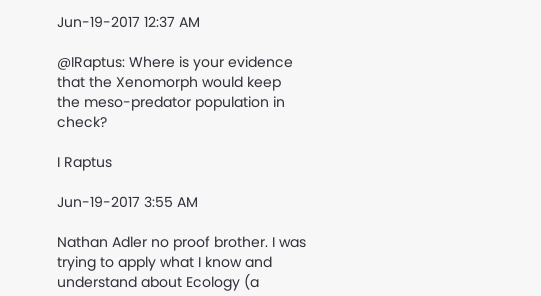Jun-19-2017 12:37 AM

@IRaptus: Where is your evidence that the Xenomorph would keep the meso-predator population in check?

I Raptus

Jun-19-2017 3:55 AM

Nathan Adler no proof brother. I was trying to apply what I know and understand about Ecology (a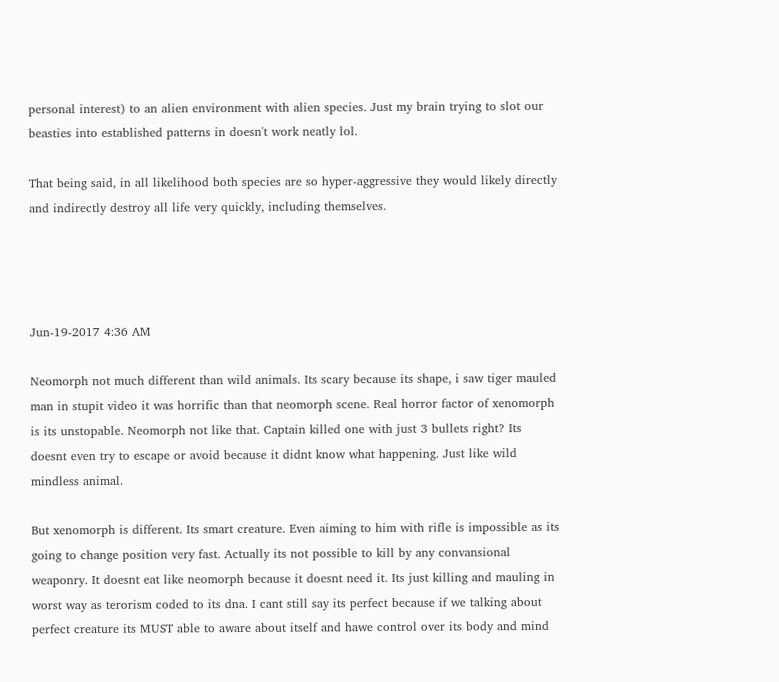personal interest) to an alien environment with alien species. Just my brain trying to slot our beasties into established patterns in doesn't work neatly lol.

That being said, in all likelihood both species are so hyper-aggressive they would likely directly and indirectly destroy all life very quickly, including themselves.




Jun-19-2017 4:36 AM

Neomorph not much different than wild animals. Its scary because its shape, i saw tiger mauled man in stupit video it was horrific than that neomorph scene. Real horror factor of xenomorph is its unstopable. Neomorph not like that. Captain killed one with just 3 bullets right? Its doesnt even try to escape or avoid because it didnt know what happening. Just like wild mindless animal.

But xenomorph is different. Its smart creature. Even aiming to him with rifle is impossible as its going to change position very fast. Actually its not possible to kill by any convansional weaponry. It doesnt eat like neomorph because it doesnt need it. Its just killing and mauling in worst way as terorism coded to its dna. I cant still say its perfect because if we talking about perfect creature its MUST able to aware about itself and hawe control over its body and mind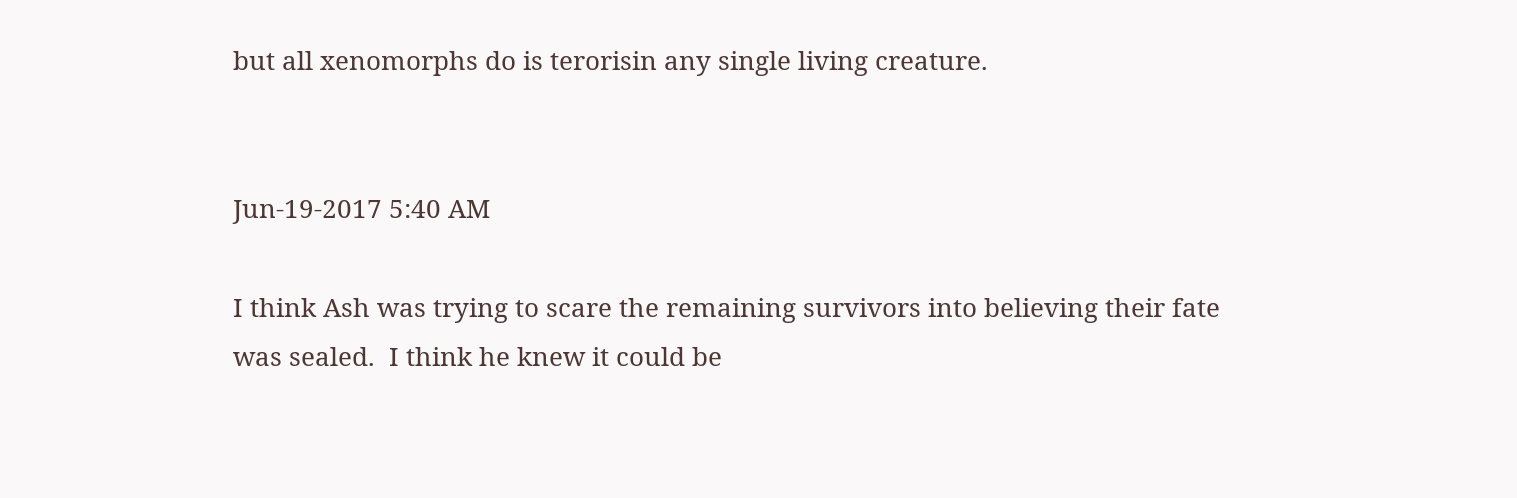but all xenomorphs do is terorisin any single living creature.


Jun-19-2017 5:40 AM

I think Ash was trying to scare the remaining survivors into believing their fate was sealed.  I think he knew it could be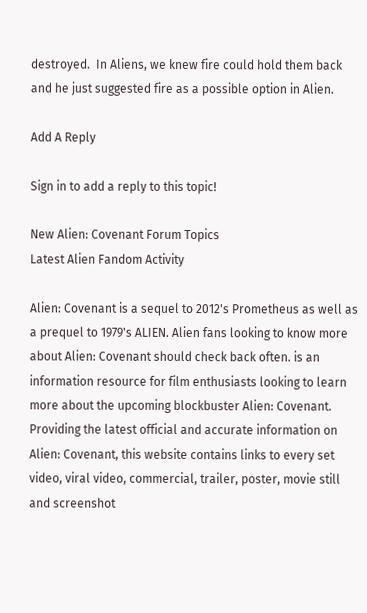destroyed.  In Aliens, we knew fire could hold them back and he just suggested fire as a possible option in Alien.

Add A Reply

Sign in to add a reply to this topic!

New Alien: Covenant Forum Topics
Latest Alien Fandom Activity

Alien: Covenant is a sequel to 2012's Prometheus as well as a prequel to 1979's ALIEN. Alien fans looking to know more about Alien: Covenant should check back often. is an information resource for film enthusiasts looking to learn more about the upcoming blockbuster Alien: Covenant. Providing the latest official and accurate information on Alien: Covenant, this website contains links to every set video, viral video, commercial, trailer, poster, movie still and screenshot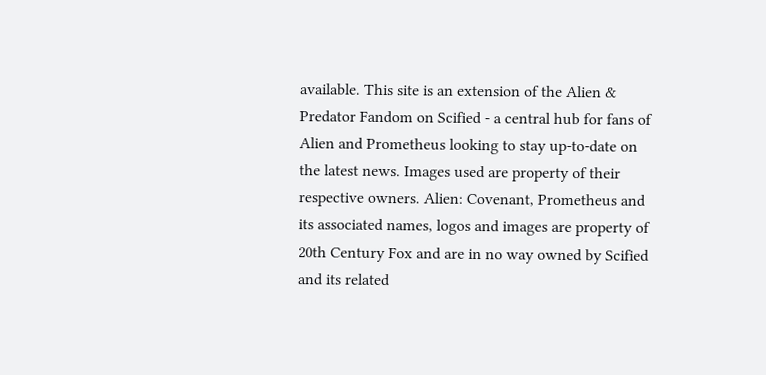available. This site is an extension of the Alien & Predator Fandom on Scified - a central hub for fans of Alien and Prometheus looking to stay up-to-date on the latest news. Images used are property of their respective owners. Alien: Covenant, Prometheus and its associated names, logos and images are property of 20th Century Fox and are in no way owned by Scified and its related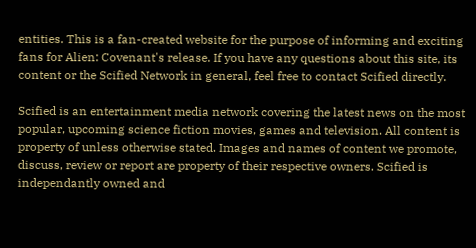entities. This is a fan-created website for the purpose of informing and exciting fans for Alien: Covenant's release. If you have any questions about this site, its content or the Scified Network in general, feel free to contact Scified directly.

Scified is an entertainment media network covering the latest news on the most popular, upcoming science fiction movies, games and television. All content is property of unless otherwise stated. Images and names of content we promote, discuss, review or report are property of their respective owners. Scified is independantly owned and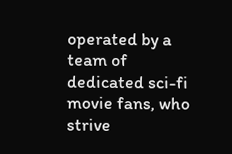operated by a team of dedicated sci-fi movie fans, who strive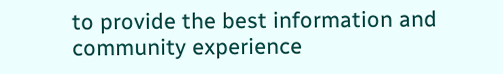to provide the best information and community experience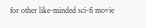for other like-minded sci-fi movie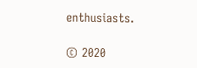enthusiasts.

© 2020